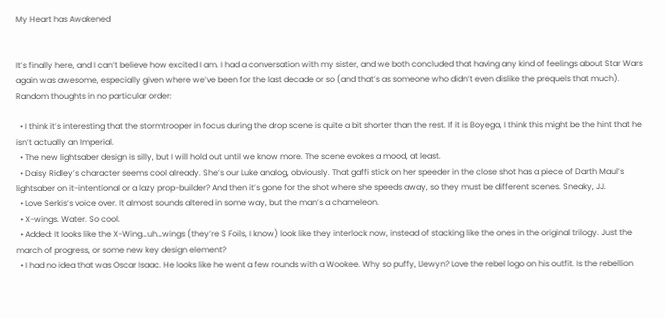My Heart has Awakened


It’s finally here, and I can’t believe how excited I am. I had a conversation with my sister, and we both concluded that having any kind of feelings about Star Wars again was awesome, especially given where we’ve been for the last decade or so (and that’s as someone who didn’t even dislike the prequels that much). Random thoughts in no particular order:

  • I think it’s interesting that the stormtrooper in focus during the drop scene is quite a bit shorter than the rest. If it is Boyega, I think this might be the hint that he isn’t actually an Imperial.
  • The new lightsaber design is silly, but I will hold out until we know more. The scene evokes a mood, at least.
  • Daisy Ridley’s character seems cool already. She’s our Luke analog, obviously. That gaffi stick on her speeder in the close shot has a piece of Darth Maul’s lightsaber on it-intentional or a lazy prop-builder? And then it’s gone for the shot where she speeds away, so they must be different scenes. Sneaky, JJ.
  • Love Serkis’s voice over. It almost sounds altered in some way, but the man’s a chameleon.
  • X-wings. Water. So cool.
  • Added: It looks like the X-Wing…uh…wings (they’re S Foils, I know) look like they interlock now, instead of stacking like the ones in the original trilogy. Just the march of progress, or some new key design element?
  • I had no idea that was Oscar Isaac. He looks like he went a few rounds with a Wookee. Why so puffy, Llewyn? Love the rebel logo on his outfit. Is the rebellion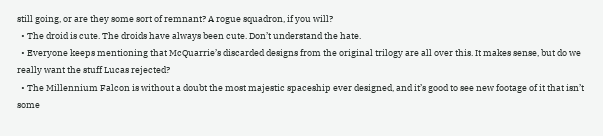still going, or are they some sort of remnant? A rogue squadron, if you will?
  • The droid is cute. The droids have always been cute. Don’t understand the hate.
  • Everyone keeps mentioning that McQuarrie’s discarded designs from the original trilogy are all over this. It makes sense, but do we really want the stuff Lucas rejected?
  • The Millennium Falcon is without a doubt the most majestic spaceship ever designed, and it’s good to see new footage of it that isn’t some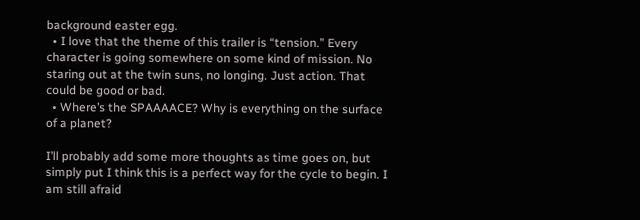background easter egg.
  • I love that the theme of this trailer is “tension.” Every character is going somewhere on some kind of mission. No staring out at the twin suns, no longing. Just action. That could be good or bad.
  • Where’s the SPAAAACE? Why is everything on the surface of a planet?

I’ll probably add some more thoughts as time goes on, but simply put I think this is a perfect way for the cycle to begin. I am still afraid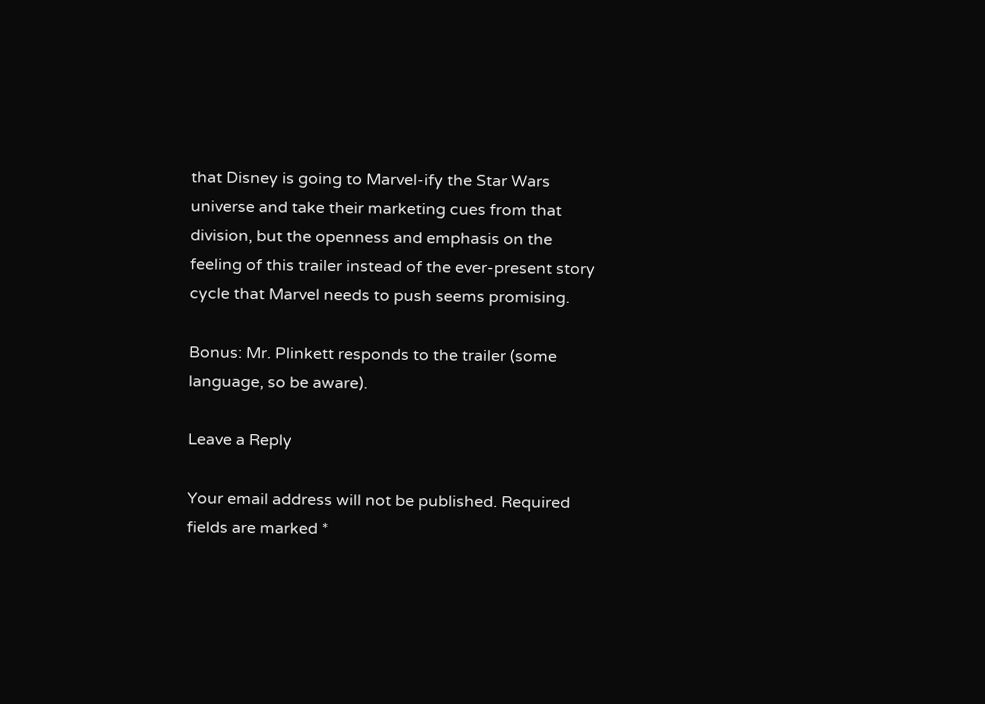that Disney is going to Marvel-ify the Star Wars universe and take their marketing cues from that division, but the openness and emphasis on the feeling of this trailer instead of the ever-present story cycle that Marvel needs to push seems promising.

Bonus: Mr. Plinkett responds to the trailer (some language, so be aware).

Leave a Reply

Your email address will not be published. Required fields are marked *